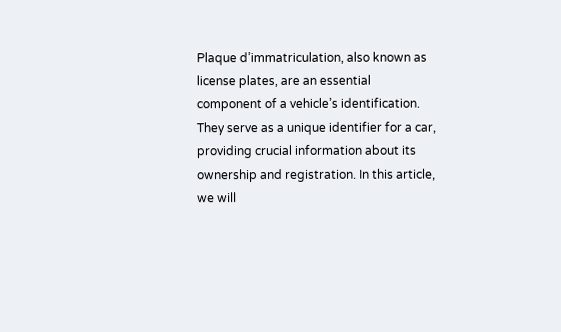Plaque d’immatriculation, also known as license plates, are an essential component of a vehicle’s identification. They serve as a unique identifier for a car, providing crucial information about its ownership and registration. In this article, we will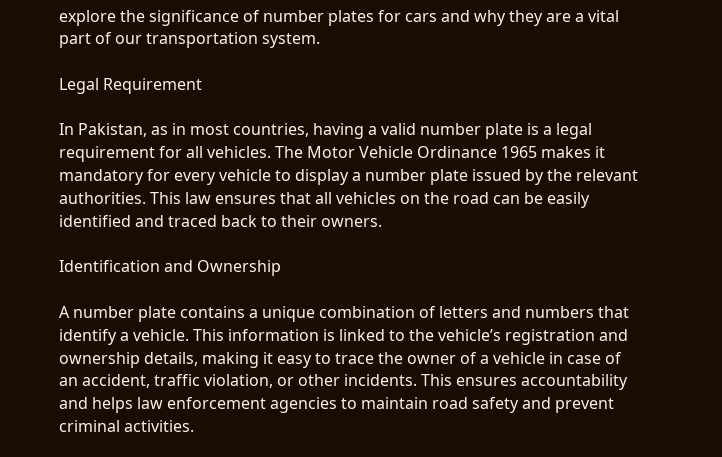explore the significance of number plates for cars and why they are a vital part of our transportation system.

Legal Requirement

In Pakistan, as in most countries, having a valid number plate is a legal requirement for all vehicles. The Motor Vehicle Ordinance 1965 makes it mandatory for every vehicle to display a number plate issued by the relevant authorities. This law ensures that all vehicles on the road can be easily identified and traced back to their owners.

Identification and Ownership

A number plate contains a unique combination of letters and numbers that identify a vehicle. This information is linked to the vehicle’s registration and ownership details, making it easy to trace the owner of a vehicle in case of an accident, traffic violation, or other incidents. This ensures accountability and helps law enforcement agencies to maintain road safety and prevent criminal activities.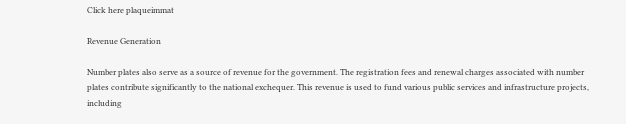Click here plaqueimmat

Revenue Generation

Number plates also serve as a source of revenue for the government. The registration fees and renewal charges associated with number plates contribute significantly to the national exchequer. This revenue is used to fund various public services and infrastructure projects, including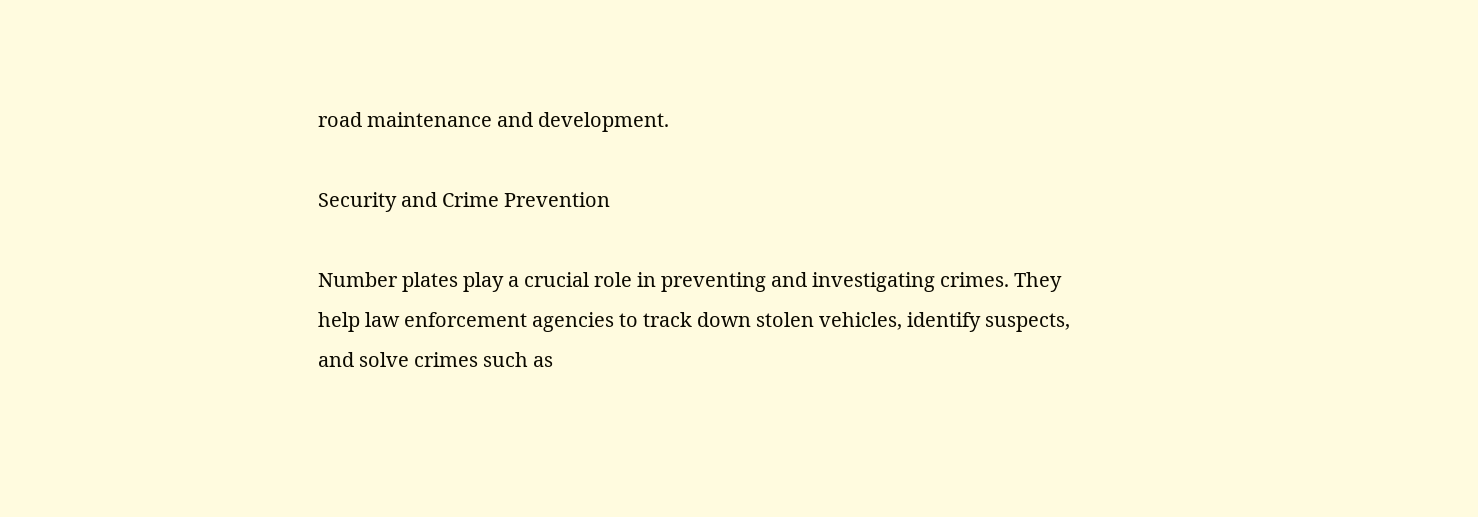road maintenance and development.

Security and Crime Prevention

Number plates play a crucial role in preventing and investigating crimes. They help law enforcement agencies to track down stolen vehicles, identify suspects, and solve crimes such as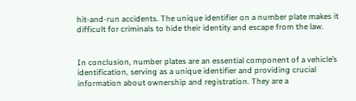hit-and-run accidents. The unique identifier on a number plate makes it difficult for criminals to hide their identity and escape from the law.


In conclusion, number plates are an essential component of a vehicle’s identification, serving as a unique identifier and providing crucial information about ownership and registration. They are a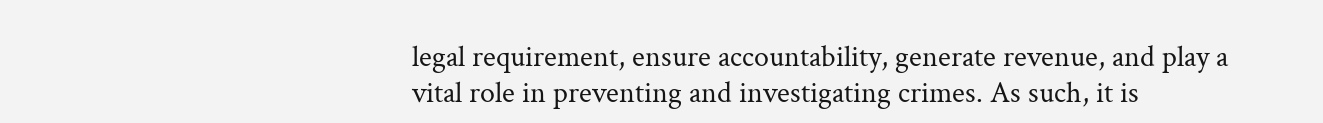legal requirement, ensure accountability, generate revenue, and play a vital role in preventing and investigating crimes. As such, it is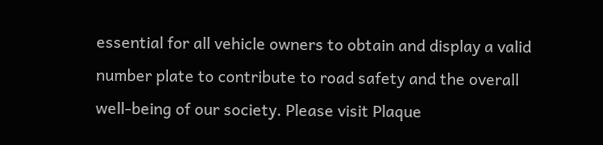essential for all vehicle owners to obtain and display a valid number plate to contribute to road safety and the overall well-being of our society. Please visit Plaque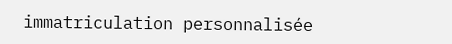immatriculation personnalisée